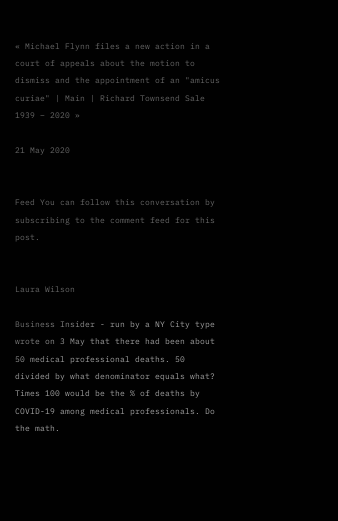« Michael Flynn files a new action in a court of appeals about the motion to dismiss and the appointment of an "amicus curiae" | Main | Richard Townsend Sale 1939 – 2020 »

21 May 2020


Feed You can follow this conversation by subscribing to the comment feed for this post.


Laura Wilson

Business Insider - run by a NY City type wrote on 3 May that there had been about 50 medical professional deaths. 50 divided by what denominator equals what? Times 100 would be the % of deaths by COVID-19 among medical professionals. Do the math.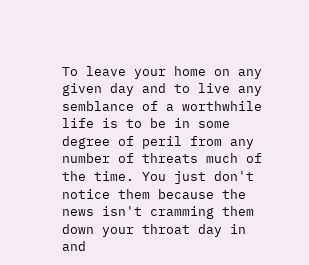To leave your home on any given day and to live any semblance of a worthwhile life is to be in some degree of peril from any number of threats much of the time. You just don't notice them because the news isn't cramming them down your throat day in and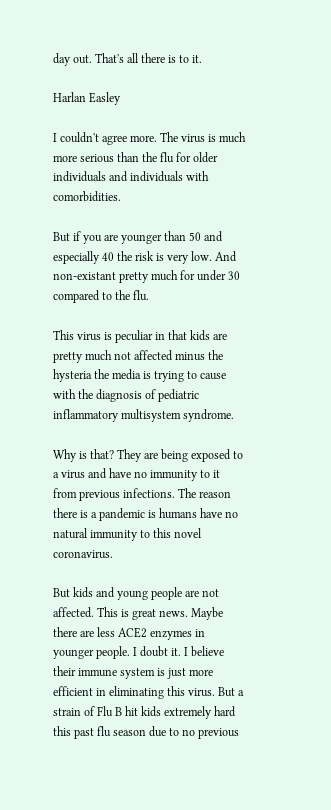day out. That's all there is to it.

Harlan Easley

I couldn't agree more. The virus is much more serious than the flu for older individuals and individuals with comorbidities.

But if you are younger than 50 and especially 40 the risk is very low. And non-existant pretty much for under 30 compared to the flu.

This virus is peculiar in that kids are pretty much not affected minus the hysteria the media is trying to cause with the diagnosis of pediatric inflammatory multisystem syndrome.

Why is that? They are being exposed to a virus and have no immunity to it from previous infections. The reason there is a pandemic is humans have no natural immunity to this novel coronavirus.

But kids and young people are not affected. This is great news. Maybe there are less ACE2 enzymes in younger people. I doubt it. I believe their immune system is just more efficient in eliminating this virus. But a strain of Flu B hit kids extremely hard this past flu season due to no previous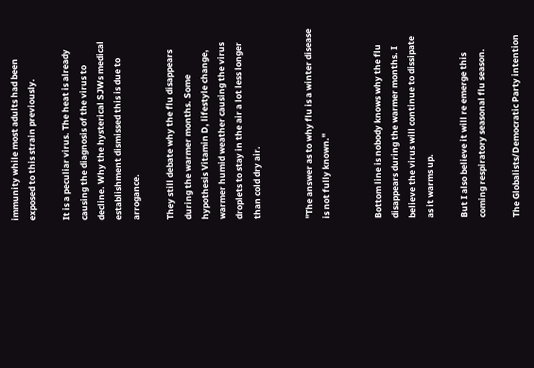immunity while most adults had been exposed to this strain previously.

It is a peculiar virus. The heat is already causing the diagnosis of the virus to decline. Why the hysterical SJWs medical establishment dismissed this is due to arrogance.

They still debate why the flu disappears during the warmer months. Some hypothesis Vitamin D, lifestyle change, warmer humid weather causing the virus droplets to stay in the air a lot less longer than cold dry air.


"The answer as to why flu is a winter disease is not fully known."


Bottom line is nobody knows why the flu disappears during the warmer months. I believe the virus will continue to dissipate as it warms up.

But I also believe it will re emerge this coming respiratory seasonal flu season.

The Globalists/Democratic Party intention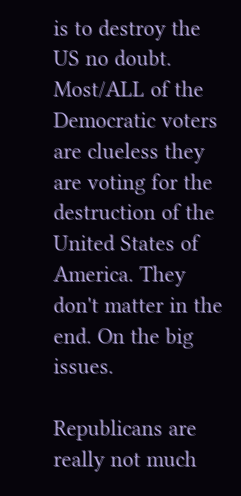is to destroy the US no doubt. Most/ALL of the Democratic voters are clueless they are voting for the destruction of the United States of America. They don't matter in the end. On the big issues.

Republicans are really not much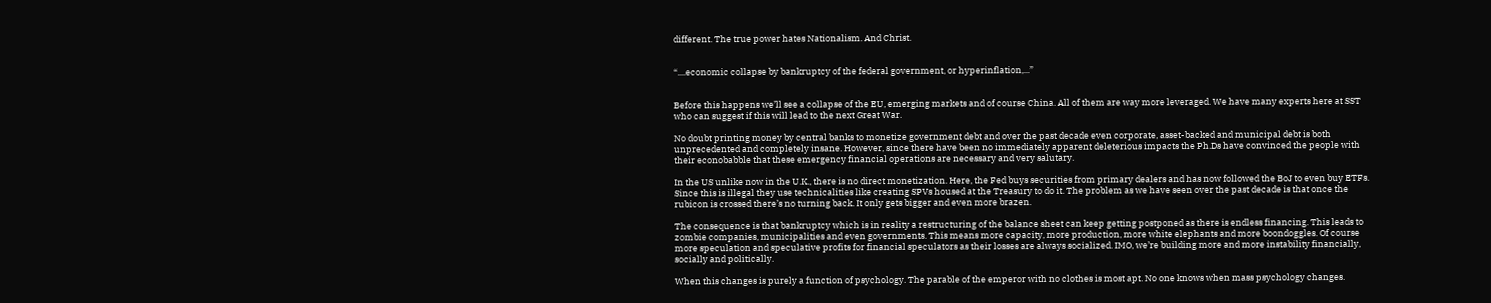different. The true power hates Nationalism. And Christ.


“....economic collapse by bankruptcy of the federal government, or hyperinflation,...”


Before this happens we’ll see a collapse of the EU, emerging markets and of course China. All of them are way more leveraged. We have many experts here at SST who can suggest if this will lead to the next Great War.

No doubt printing money by central banks to monetize government debt and over the past decade even corporate, asset-backed and municipal debt is both unprecedented and completely insane. However, since there have been no immediately apparent deleterious impacts the Ph.Ds have convinced the people with their econobabble that these emergency financial operations are necessary and very salutary.

In the US unlike now in the U.K., there is no direct monetization. Here, the Fed buys securities from primary dealers and has now followed the BoJ to even buy ETFs. Since this is illegal they use technicalities like creating SPVs housed at the Treasury to do it. The problem as we have seen over the past decade is that once the rubicon is crossed there’s no turning back. It only gets bigger and even more brazen.

The consequence is that bankruptcy which is in reality a restructuring of the balance sheet can keep getting postponed as there is endless financing. This leads to zombie companies, municipalities and even governments. This means more capacity, more production, more white elephants and more boondoggles. Of course more speculation and speculative profits for financial speculators as their losses are always socialized. IMO, we’re building more and more instability financially, socially and politically.

When this changes is purely a function of psychology. The parable of the emperor with no clothes is most apt. No one knows when mass psychology changes.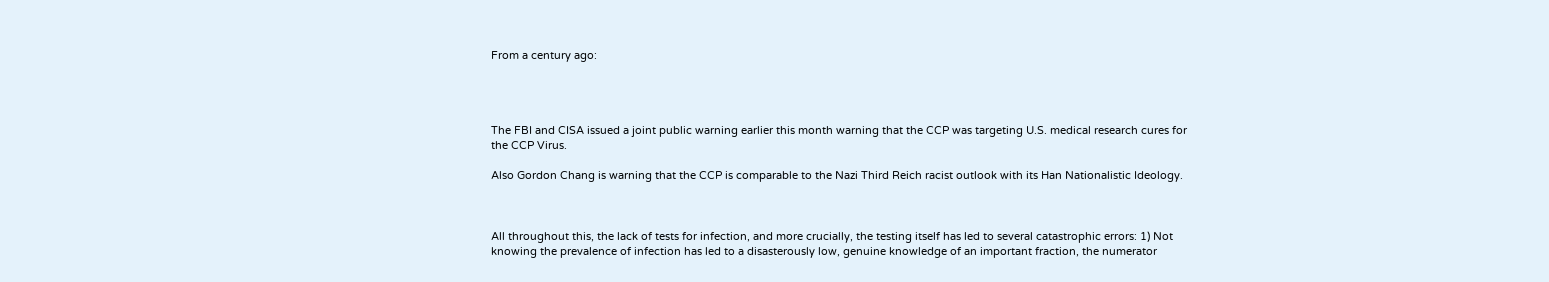From a century ago:




The FBI and CISA issued a joint public warning earlier this month warning that the CCP was targeting U.S. medical research cures for the CCP Virus.

Also Gordon Chang is warning that the CCP is comparable to the Nazi Third Reich racist outlook with its Han Nationalistic Ideology.



All throughout this, the lack of tests for infection, and more crucially, the testing itself has led to several catastrophic errors: 1) Not knowing the prevalence of infection has led to a disasterously low, genuine knowledge of an important fraction, the numerator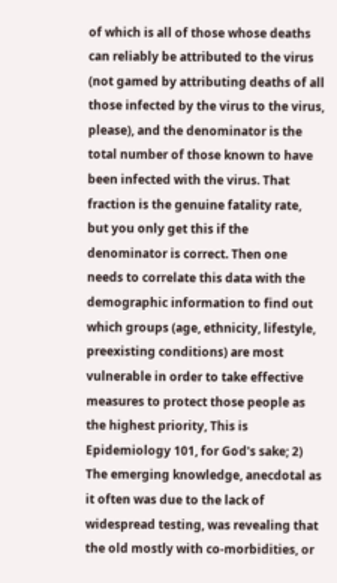of which is all of those whose deaths can reliably be attributed to the virus (not gamed by attributing deaths of all those infected by the virus to the virus, please), and the denominator is the total number of those known to have been infected with the virus. That fraction is the genuine fatality rate, but you only get this if the denominator is correct. Then one needs to correlate this data with the demographic information to find out which groups (age, ethnicity, lifestyle, preexisting conditions) are most vulnerable in order to take effective measures to protect those people as the highest priority, This is Epidemiology 101, for God's sake; 2) The emerging knowledge, anecdotal as it often was due to the lack of widespread testing, was revealing that the old mostly with co-morbidities, or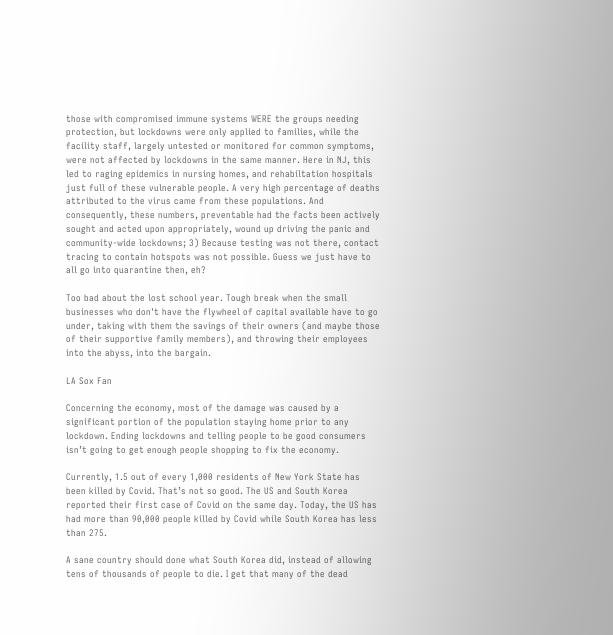those with compromised immune systems WERE the groups needing protection, but lockdowns were only applied to families, while the facility staff, largely untested or monitored for common symptoms, were not affected by lockdowns in the same manner. Here in NJ, this led to raging epidemics in nursing homes, and rehabiltation hospitals just full of these vulnerable people. A very high percentage of deaths attributed to the virus came from these populations. And consequently, these numbers, preventable had the facts been actively sought and acted upon appropriately, wound up driving the panic and community-wide lockdowns; 3) Because testing was not there, contact tracing to contain hotspots was not possible. Guess we just have to all go into quarantine then, eh?

Too bad about the lost school year. Tough break when the small businesses who don't have the flywheel of capital available have to go under, taking with them the savings of their owners (and maybe those of their supportive family members), and throwing their employees into the abyss, into the bargain.

LA Sox Fan

Concerning the economy, most of the damage was caused by a significant portion of the population staying home prior to any lockdown. Ending lockdowns and telling people to be good consumers isn’t going to get enough people shopping to fix the economy.

Currently, 1.5 out of every 1,000 residents of New York State has been killed by Covid. That’s not so good. The US and South Korea reported their first case of Covid on the same day. Today, the US has had more than 90,000 people killed by Covid while South Korea has less than 275.

A sane country should done what South Korea did, instead of allowing tens of thousands of people to die. I get that many of the dead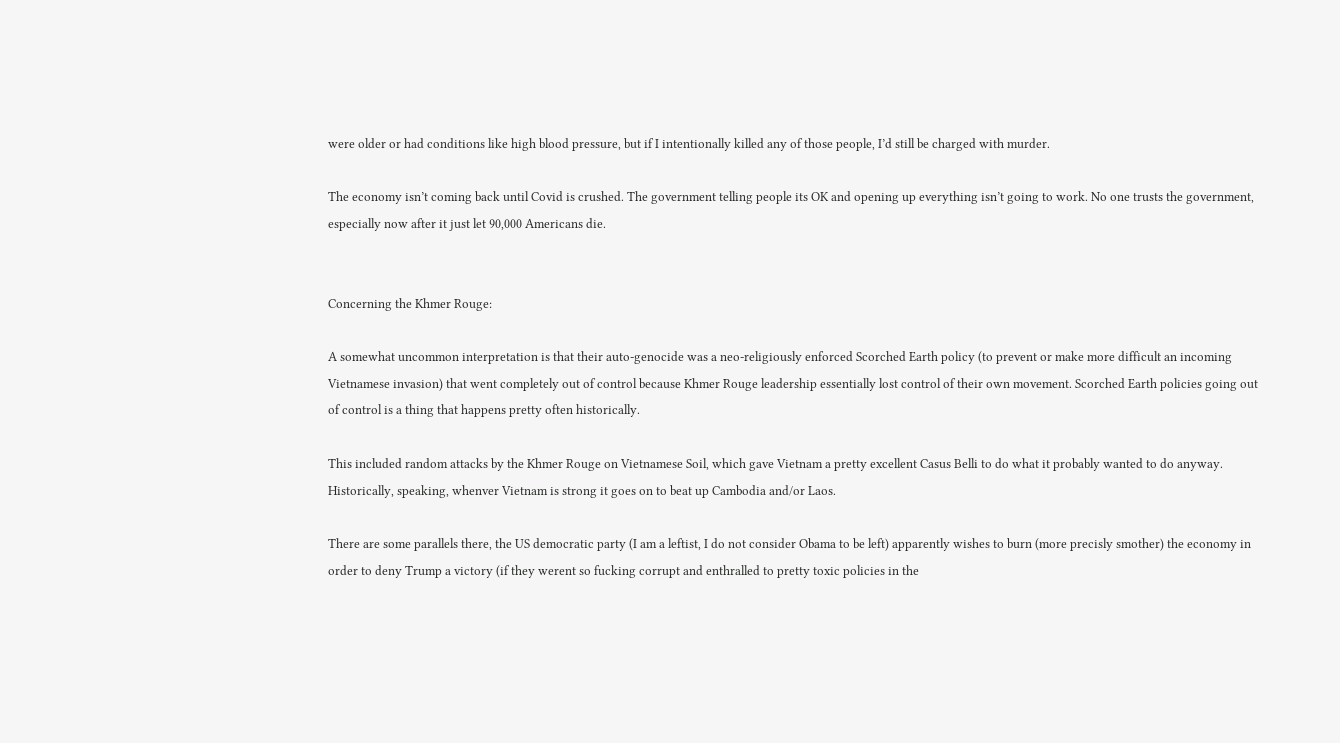were older or had conditions like high blood pressure, but if I intentionally killed any of those people, I’d still be charged with murder.

The economy isn’t coming back until Covid is crushed. The government telling people its OK and opening up everything isn’t going to work. No one trusts the government, especially now after it just let 90,000 Americans die.


Concerning the Khmer Rouge:

A somewhat uncommon interpretation is that their auto-genocide was a neo-religiously enforced Scorched Earth policy (to prevent or make more difficult an incoming Vietnamese invasion) that went completely out of control because Khmer Rouge leadership essentially lost control of their own movement. Scorched Earth policies going out of control is a thing that happens pretty often historically.

This included random attacks by the Khmer Rouge on Vietnamese Soil, which gave Vietnam a pretty excellent Casus Belli to do what it probably wanted to do anyway. Historically, speaking, whenver Vietnam is strong it goes on to beat up Cambodia and/or Laos.

There are some parallels there, the US democratic party (I am a leftist, I do not consider Obama to be left) apparently wishes to burn (more precisly smother) the economy in order to deny Trump a victory (if they werent so fucking corrupt and enthralled to pretty toxic policies in the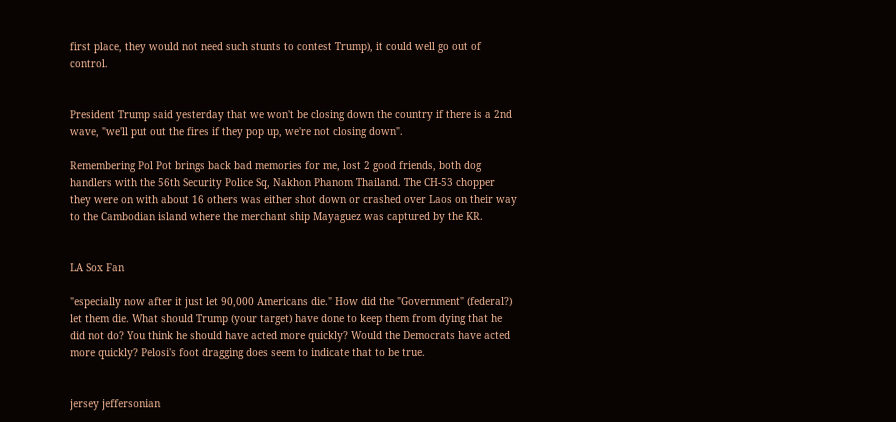first place, they would not need such stunts to contest Trump), it could well go out of control.


President Trump said yesterday that we won't be closing down the country if there is a 2nd wave, "we'll put out the fires if they pop up, we're not closing down".

Remembering Pol Pot brings back bad memories for me, lost 2 good friends, both dog handlers with the 56th Security Police Sq, Nakhon Phanom Thailand. The CH-53 chopper they were on with about 16 others was either shot down or crashed over Laos on their way to the Cambodian island where the merchant ship Mayaguez was captured by the KR.


LA Sox Fan

"especially now after it just let 90,000 Americans die." How did the "Government" (federal?) let them die. What should Trump (your target) have done to keep them from dying that he did not do? You think he should have acted more quickly? Would the Democrats have acted more quickly? Pelosi's foot dragging does seem to indicate that to be true.


jersey jeffersonian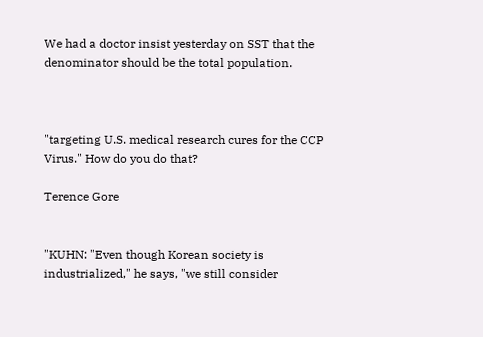We had a doctor insist yesterday on SST that the denominator should be the total population.



"targeting U.S. medical research cures for the CCP Virus." How do you do that?

Terence Gore


"KUHN: "Even though Korean society is industrialized," he says, "we still consider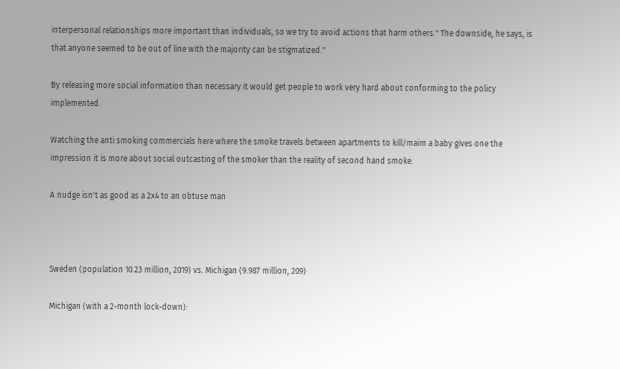interpersonal relationships more important than individuals, so we try to avoid actions that harm others." The downside, he says, is that anyone seemed to be out of line with the majority can be stigmatized."

By releasing more social information than necessary it would get people to work very hard about conforming to the policy implemented.

Watching the anti smoking commercials here where the smoke travels between apartments to kill/maim a baby gives one the impression it is more about social outcasting of the smoker than the reality of second hand smoke.

A nudge isn't as good as a 2x4 to an obtuse man



Sweden (population 10.23 million, 2019) vs. Michigan (9.987 million, 209)

Michigan (with a 2-month lock-down):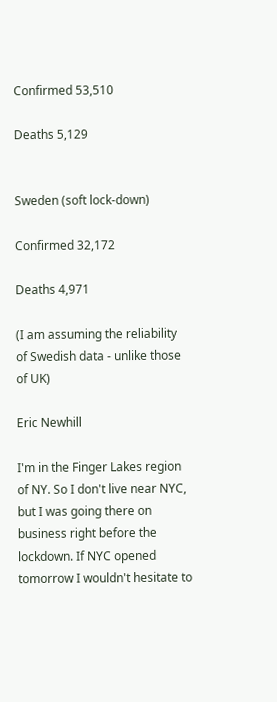Confirmed 53,510

Deaths 5,129


Sweden (soft lock-down)

Confirmed 32,172

Deaths 4,971

(I am assuming the reliability of Swedish data - unlike those of UK)

Eric Newhill

I'm in the Finger Lakes region of NY. So I don't live near NYC, but I was going there on business right before the lockdown. If NYC opened tomorrow I wouldn't hesitate to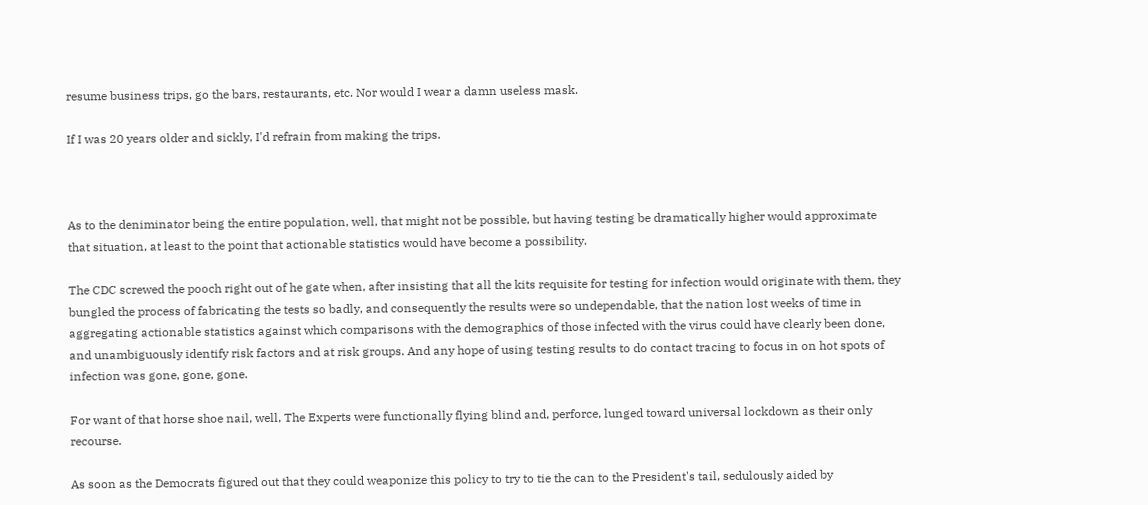resume business trips, go the bars, restaurants, etc. Nor would I wear a damn useless mask.

If I was 20 years older and sickly, I'd refrain from making the trips.



As to the deniminator being the entire population, well, that might not be possible, but having testing be dramatically higher would approximate that situation, at least to the point that actionable statistics would have become a possibility.

The CDC screwed the pooch right out of he gate when, after insisting that all the kits requisite for testing for infection would originate with them, they bungled the process of fabricating the tests so badly, and consequently the results were so undependable, that the nation lost weeks of time in aggregating actionable statistics against which comparisons with the demographics of those infected with the virus could have clearly been done, and unambiguously identify risk factors and at risk groups. And any hope of using testing results to do contact tracing to focus in on hot spots of infection was gone, gone, gone.

For want of that horse shoe nail, well, The Experts were functionally flying blind and, perforce, lunged toward universal lockdown as their only recourse.

As soon as the Democrats figured out that they could weaponize this policy to try to tie the can to the President's tail, sedulously aided by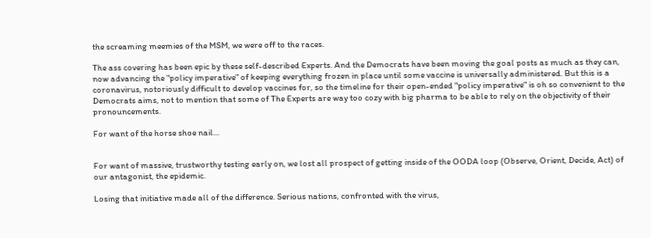the screaming meemies of the MSM, we were off to the races.

The ass covering has been epic by these self-described Experts. And the Democrats have been moving the goal posts as much as they can, now advancing the "policy imperative" of keeping everything frozen in place until some vaccine is universally administered. But this is a coronavirus, notoriously difficult to develop vaccines for, so the timeline for their open-ended "policy imperative" is oh so convenient to the Democrats aims, not to mention that some of The Experts are way too cozy with big pharma to be able to rely on the objectivity of their pronouncements.

For want of the horse shoe nail...


For want of massive, trustworthy testing early on, we lost all prospect of getting inside of the OODA loop (Observe, Orient, Decide, Act) of our antagonist, the epidemic.

Losing that initiative made all of the difference. Serious nations, confronted with the virus,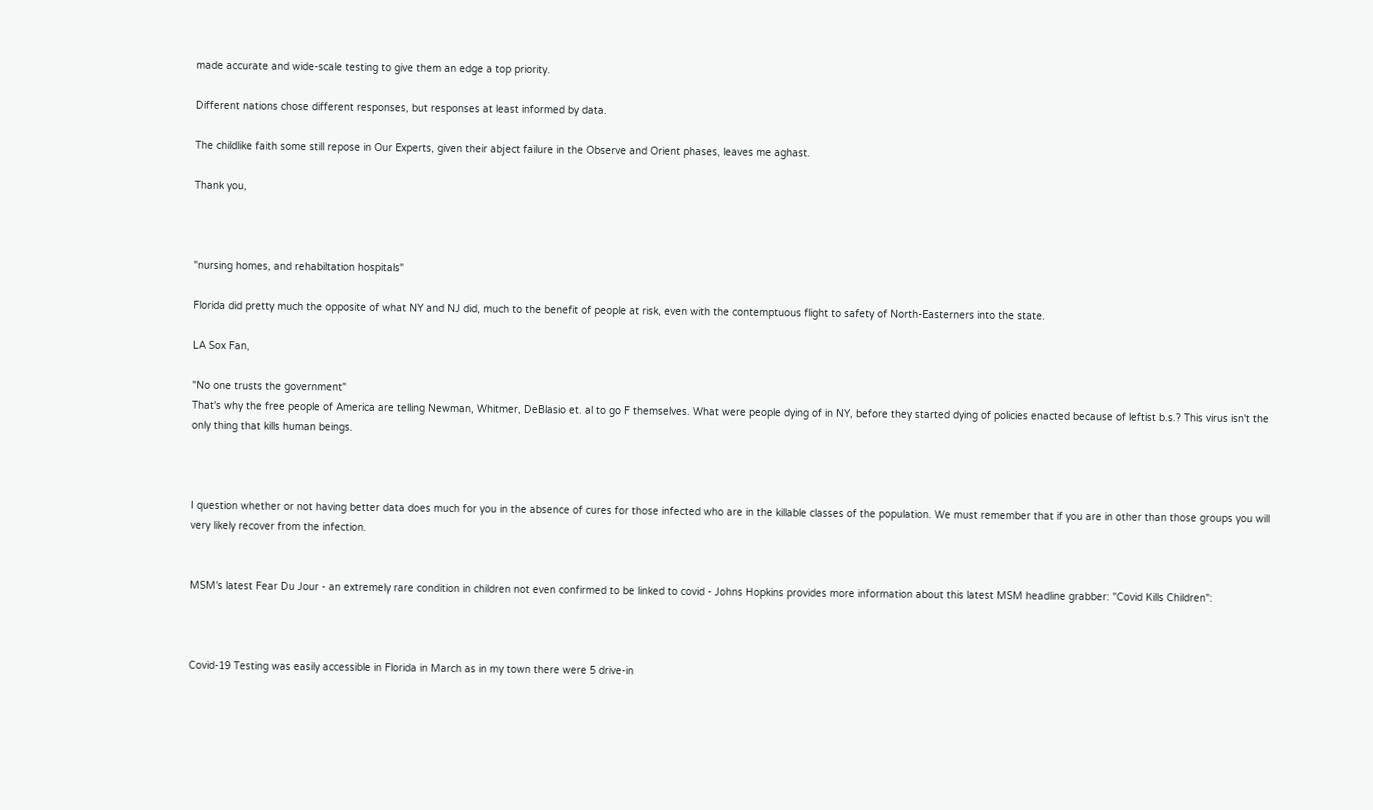made accurate and wide-scale testing to give them an edge a top priority.

Different nations chose different responses, but responses at least informed by data.

The childlike faith some still repose in Our Experts, given their abject failure in the Observe and Orient phases, leaves me aghast.

Thank you,



"nursing homes, and rehabiltation hospitals"

Florida did pretty much the opposite of what NY and NJ did, much to the benefit of people at risk, even with the contemptuous flight to safety of North-Easterners into the state.

LA Sox Fan,

"No one trusts the government"
That's why the free people of America are telling Newman, Whitmer, DeBlasio et. al to go F themselves. What were people dying of in NY, before they started dying of policies enacted because of leftist b.s.? This virus isn't the only thing that kills human beings.



I question whether or not having better data does much for you in the absence of cures for those infected who are in the killable classes of the population. We must remember that if you are in other than those groups you will very likely recover from the infection.


MSM's latest Fear Du Jour - an extremely rare condition in children not even confirmed to be linked to covid - Johns Hopkins provides more information about this latest MSM headline grabber: "Covid Kills Children":



Covid-19 Testing was easily accessible in Florida in March as in my town there were 5 drive-in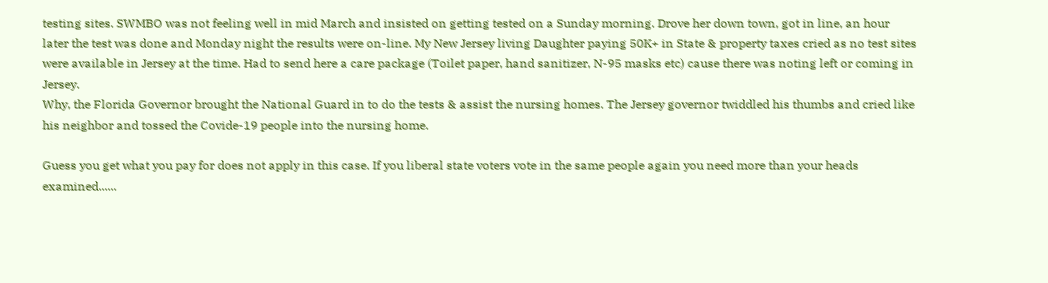testing sites. SWMBO was not feeling well in mid March and insisted on getting tested on a Sunday morning. Drove her down town, got in line, an hour later the test was done and Monday night the results were on-line. My New Jersey living Daughter paying 50K+ in State & property taxes cried as no test sites were available in Jersey at the time. Had to send here a care package (Toilet paper, hand sanitizer, N-95 masks etc) cause there was noting left or coming in Jersey.
Why, the Florida Governor brought the National Guard in to do the tests & assist the nursing homes. The Jersey governor twiddled his thumbs and cried like his neighbor and tossed the Covide-19 people into the nursing home.

Guess you get what you pay for does not apply in this case. If you liberal state voters vote in the same people again you need more than your heads examined......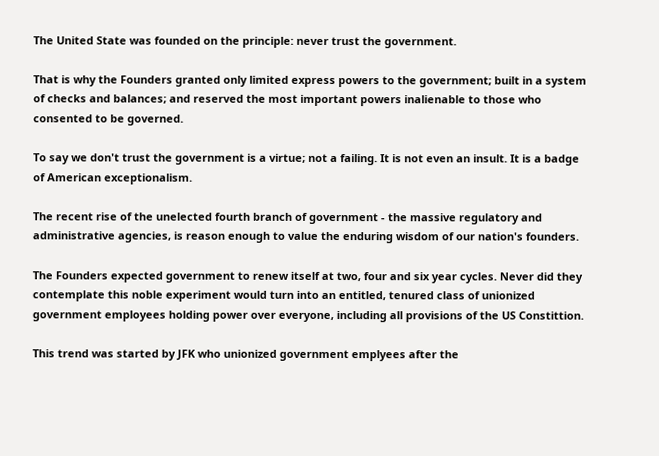The United State was founded on the principle: never trust the government.

That is why the Founders granted only limited express powers to the government; built in a system of checks and balances; and reserved the most important powers inalienable to those who consented to be governed.

To say we don't trust the government is a virtue; not a failing. It is not even an insult. It is a badge of American exceptionalism.

The recent rise of the unelected fourth branch of government - the massive regulatory and administrative agencies, is reason enough to value the enduring wisdom of our nation's founders.

The Founders expected government to renew itself at two, four and six year cycles. Never did they contemplate this noble experiment would turn into an entitled, tenured class of unionized government employees holding power over everyone, including all provisions of the US Constittion.

This trend was started by JFK who unionized government emplyees after the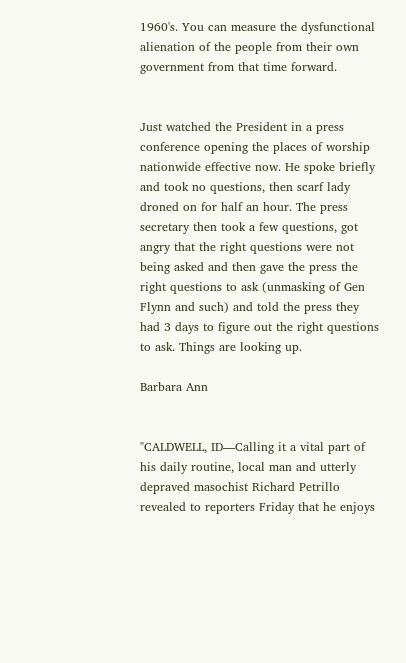1960's. You can measure the dysfunctional alienation of the people from their own government from that time forward.


Just watched the President in a press conference opening the places of worship nationwide effective now. He spoke briefly and took no questions, then scarf lady droned on for half an hour. The press secretary then took a few questions, got angry that the right questions were not being asked and then gave the press the right questions to ask (unmasking of Gen Flynn and such) and told the press they had 3 days to figure out the right questions to ask. Things are looking up.

Barbara Ann


"CALDWELL, ID—Calling it a vital part of his daily routine, local man and utterly depraved masochist Richard Petrillo revealed to reporters Friday that he enjoys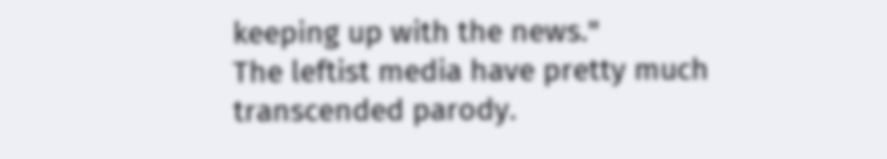keeping up with the news."
The leftist media have pretty much transcended parody.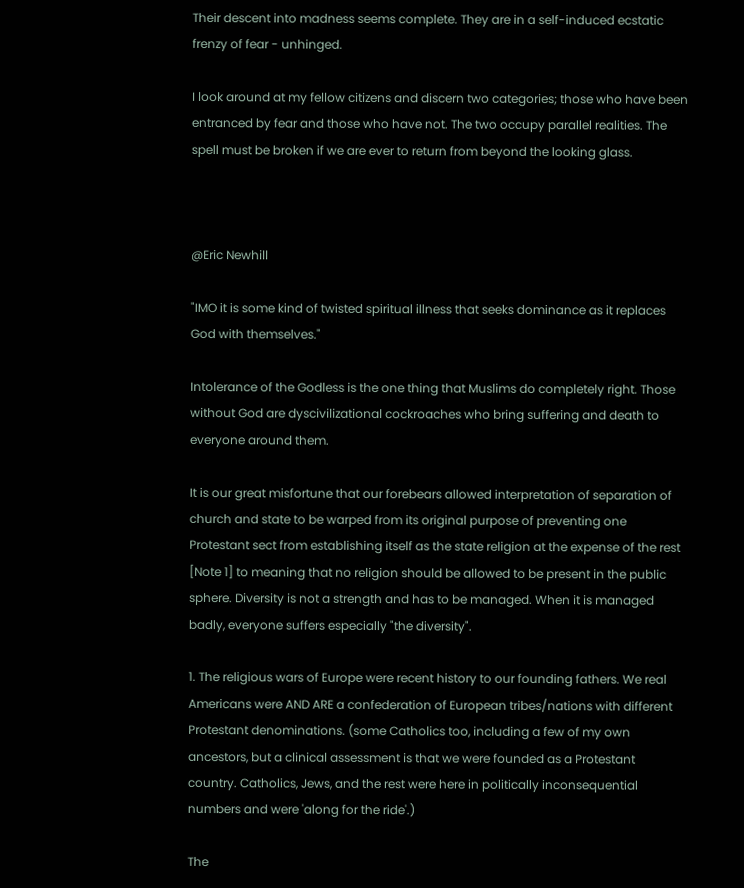Their descent into madness seems complete. They are in a self-induced ecstatic frenzy of fear - unhinged.

I look around at my fellow citizens and discern two categories; those who have been entranced by fear and those who have not. The two occupy parallel realities. The spell must be broken if we are ever to return from beyond the looking glass.



@Eric Newhill

"IMO it is some kind of twisted spiritual illness that seeks dominance as it replaces God with themselves."

Intolerance of the Godless is the one thing that Muslims do completely right. Those without God are dyscivilizational cockroaches who bring suffering and death to everyone around them.

It is our great misfortune that our forebears allowed interpretation of separation of church and state to be warped from its original purpose of preventing one Protestant sect from establishing itself as the state religion at the expense of the rest [Note 1] to meaning that no religion should be allowed to be present in the public sphere. Diversity is not a strength and has to be managed. When it is managed badly, everyone suffers especially "the diversity".

1. The religious wars of Europe were recent history to our founding fathers. We real Americans were AND ARE a confederation of European tribes/nations with different Protestant denominations. (some Catholics too, including a few of my own ancestors, but a clinical assessment is that we were founded as a Protestant country. Catholics, Jews, and the rest were here in politically inconsequential numbers and were 'along for the ride'.)

The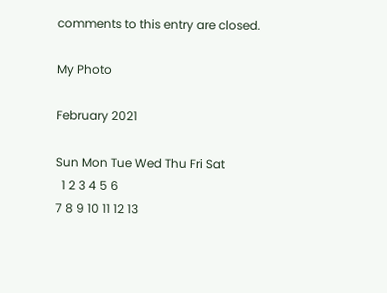comments to this entry are closed.

My Photo

February 2021

Sun Mon Tue Wed Thu Fri Sat
  1 2 3 4 5 6
7 8 9 10 11 12 13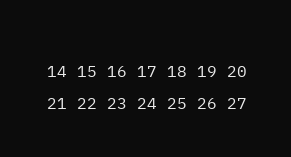14 15 16 17 18 19 20
21 22 23 24 25 26 27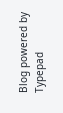Blog powered by Typepad